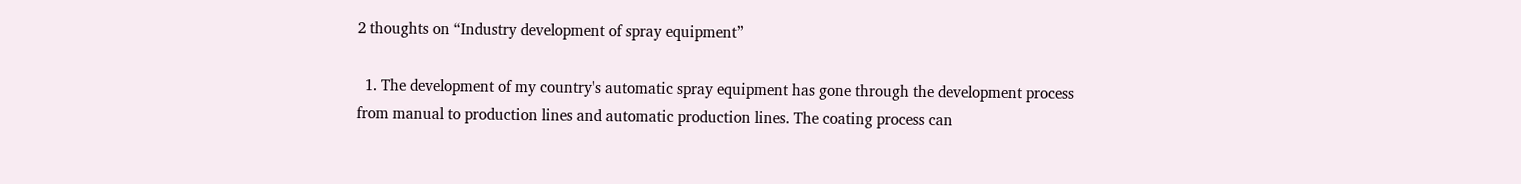2 thoughts on “Industry development of spray equipment”

  1. The development of my country's automatic spray equipment has gone through the development process from manual to production lines and automatic production lines. The coating process can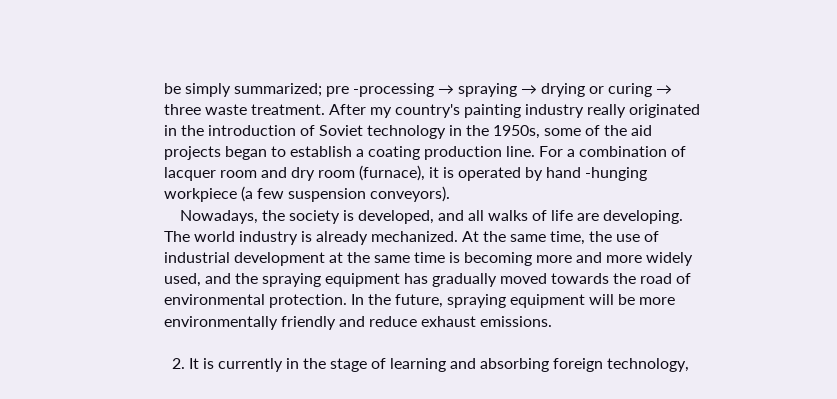be simply summarized; pre -processing → spraying → drying or curing → three waste treatment. After my country's painting industry really originated in the introduction of Soviet technology in the 1950s, some of the aid projects began to establish a coating production line. For a combination of lacquer room and dry room (furnace), it is operated by hand -hunging workpiece (a few suspension conveyors).
    Nowadays, the society is developed, and all walks of life are developing. The world industry is already mechanized. At the same time, the use of industrial development at the same time is becoming more and more widely used, and the spraying equipment has gradually moved towards the road of environmental protection. In the future, spraying equipment will be more environmentally friendly and reduce exhaust emissions.

  2. It is currently in the stage of learning and absorbing foreign technology,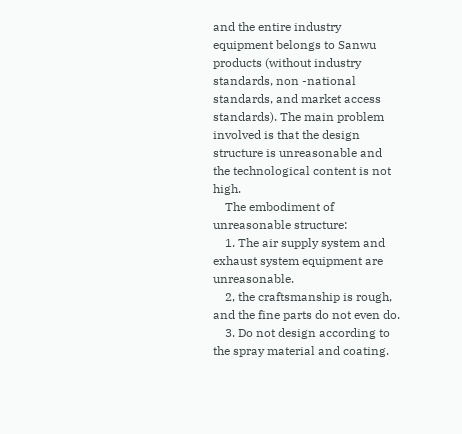and the entire industry equipment belongs to Sanwu products (without industry standards, non -national standards, and market access standards). The main problem involved is that the design structure is unreasonable and the technological content is not high.
    The embodiment of unreasonable structure:
    1. The air supply system and exhaust system equipment are unreasonable.
    2, the craftsmanship is rough, and the fine parts do not even do.
    3. Do not design according to the spray material and coating.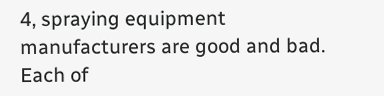4, spraying equipment manufacturers are good and bad. Each of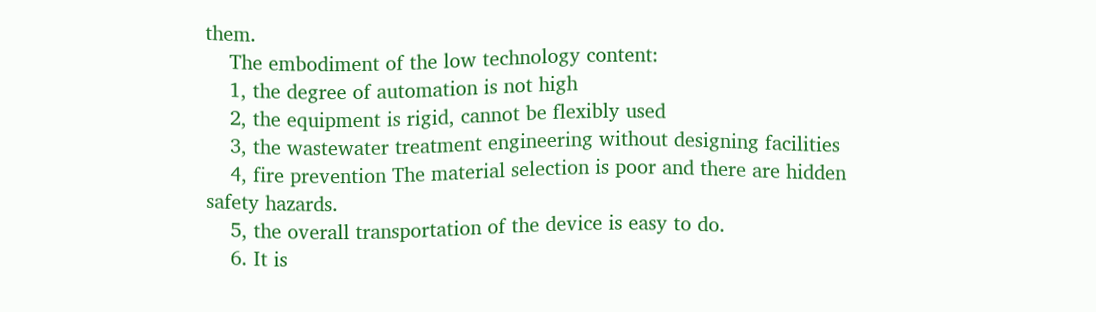them.
    The embodiment of the low technology content:
    1, the degree of automation is not high
    2, the equipment is rigid, cannot be flexibly used
    3, the wastewater treatment engineering without designing facilities
    4, fire prevention The material selection is poor and there are hidden safety hazards.
    5, the overall transportation of the device is easy to do.
    6. It is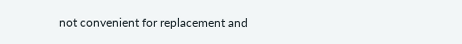not convenient for replacement and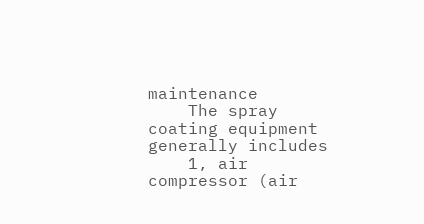maintenance
    The spray coating equipment generally includes
    1, air compressor (air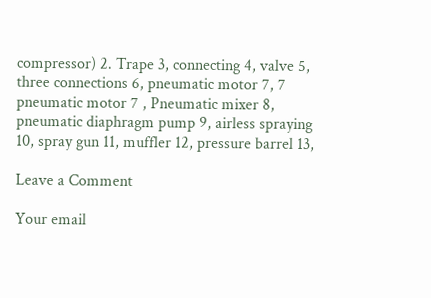compressor) 2. Trape 3, connecting 4, valve 5, three connections 6, pneumatic motor 7, 7 pneumatic motor 7 , Pneumatic mixer 8, pneumatic diaphragm pump 9, airless spraying 10, spray gun 11, muffler 12, pressure barrel 13,

Leave a Comment

Your email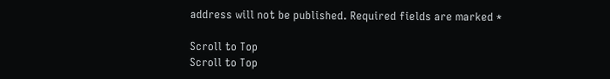address will not be published. Required fields are marked *

Scroll to Top
Scroll to Top